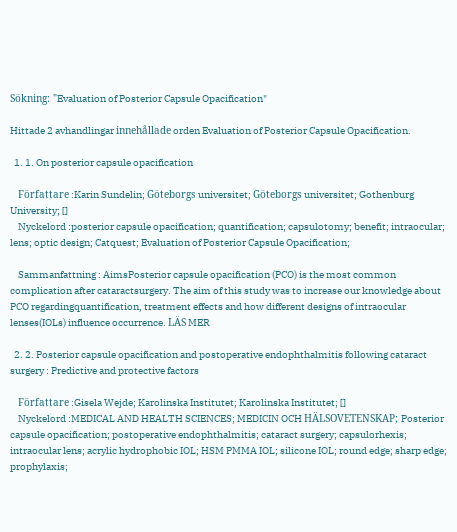Sökning: "Evaluation of Posterior Capsule Opacification"

Hittade 2 avhandlingar innehållade orden Evaluation of Posterior Capsule Opacification.

  1. 1. On posterior capsule opacification

    Författare :Karin Sundelin; Göteborgs universitet; Göteborgs universitet; Gothenburg University; []
    Nyckelord :posterior capsule opacification; quantification; capsulotomy; benefit; intraocular; lens; optic design; Catquest; Evaluation of Posterior Capsule Opacification;

    Sammanfattning : AimsPosterior capsule opacification (PCO) is the most common complication after cataractsurgery. The aim of this study was to increase our knowledge about PCO regardingquantification, treatment effects and how different designs of intraocular lenses(IOLs) influence occurrence. LÄS MER

  2. 2. Posterior capsule opacification and postoperative endophthalmitis following cataract surgery : Predictive and protective factors

    Författare :Gisela Wejde; Karolinska Institutet; Karolinska Institutet; []
    Nyckelord :MEDICAL AND HEALTH SCIENCES; MEDICIN OCH HÄLSOVETENSKAP; Posterior capsule opacification; postoperative endophthalmitis; cataract surgery; capsulorhexis; intraocular lens; acrylic hydrophobic IOL; HSM PMMA IOL; silicone IOL; round edge; sharp edge; prophylaxis;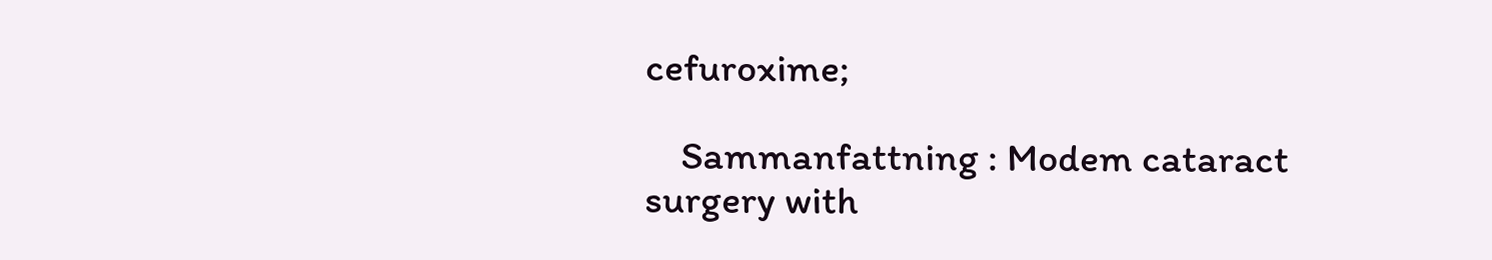cefuroxime;

    Sammanfattning : Modem cataract surgery with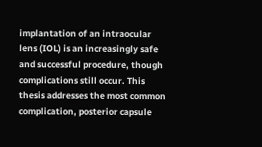implantation of an intraocular lens (IOL) is an increasingly safe and successful procedure, though complications still occur. This thesis addresses the most common complication, posterior capsule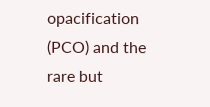opacification (PCO) and the rare but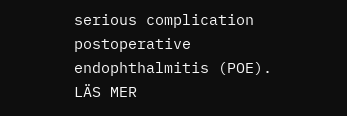serious complication postoperative endophthalmitis (POE). LÄS MER